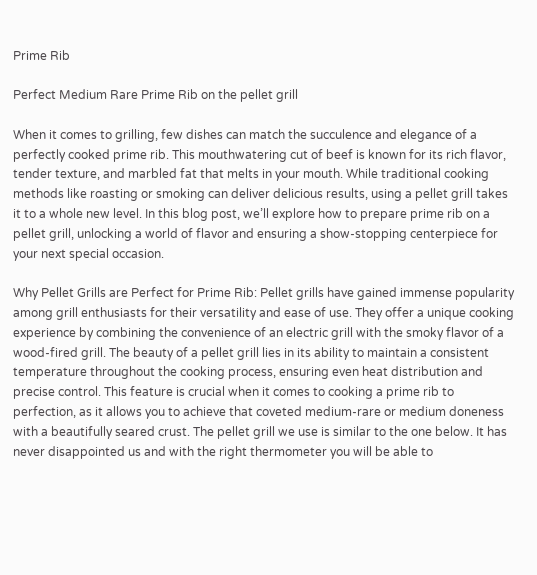Prime Rib

Perfect Medium Rare Prime Rib on the pellet grill

When it comes to grilling, few dishes can match the succulence and elegance of a perfectly cooked prime rib. This mouthwatering cut of beef is known for its rich flavor, tender texture, and marbled fat that melts in your mouth. While traditional cooking methods like roasting or smoking can deliver delicious results, using a pellet grill takes it to a whole new level. In this blog post, we’ll explore how to prepare prime rib on a pellet grill, unlocking a world of flavor and ensuring a show-stopping centerpiece for your next special occasion.

Why Pellet Grills are Perfect for Prime Rib: Pellet grills have gained immense popularity among grill enthusiasts for their versatility and ease of use. They offer a unique cooking experience by combining the convenience of an electric grill with the smoky flavor of a wood-fired grill. The beauty of a pellet grill lies in its ability to maintain a consistent temperature throughout the cooking process, ensuring even heat distribution and precise control. This feature is crucial when it comes to cooking a prime rib to perfection, as it allows you to achieve that coveted medium-rare or medium doneness with a beautifully seared crust. The pellet grill we use is similar to the one below. It has never disappointed us and with the right thermometer you will be able to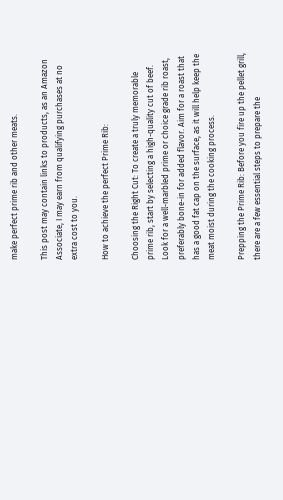make perfect prime rib and other meats.

This post may contain links to products, as an Amazon Associate, I may earn from qualifying purchases at no extra cost to you.

How to achieve the perfect Prime Rib:

Choosing the Right Cut: To create a truly memorable prime rib, start by selecting a high-quality cut of beef. Look for a well-marbled prime or choice grade rib roast, preferably bone-in for added flavor. Aim for a roast that has a good fat cap on the surface, as it will help keep the meat moist during the cooking process.

Prepping the Prime Rib: Before you fire up the pellet grill, there are a few essential steps to prepare the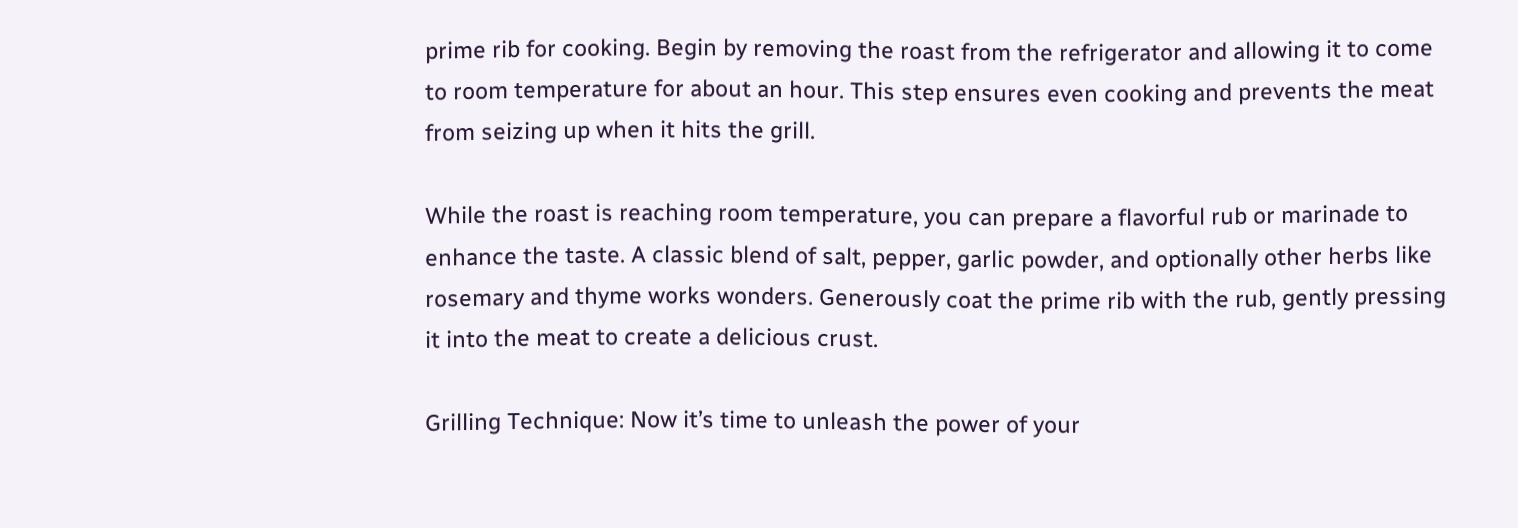prime rib for cooking. Begin by removing the roast from the refrigerator and allowing it to come to room temperature for about an hour. This step ensures even cooking and prevents the meat from seizing up when it hits the grill.

While the roast is reaching room temperature, you can prepare a flavorful rub or marinade to enhance the taste. A classic blend of salt, pepper, garlic powder, and optionally other herbs like rosemary and thyme works wonders. Generously coat the prime rib with the rub, gently pressing it into the meat to create a delicious crust.

Grilling Technique: Now it’s time to unleash the power of your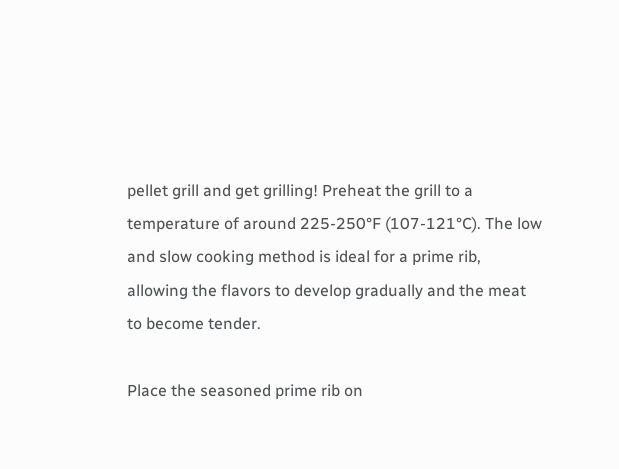pellet grill and get grilling! Preheat the grill to a temperature of around 225-250°F (107-121°C). The low and slow cooking method is ideal for a prime rib, allowing the flavors to develop gradually and the meat to become tender.

Place the seasoned prime rib on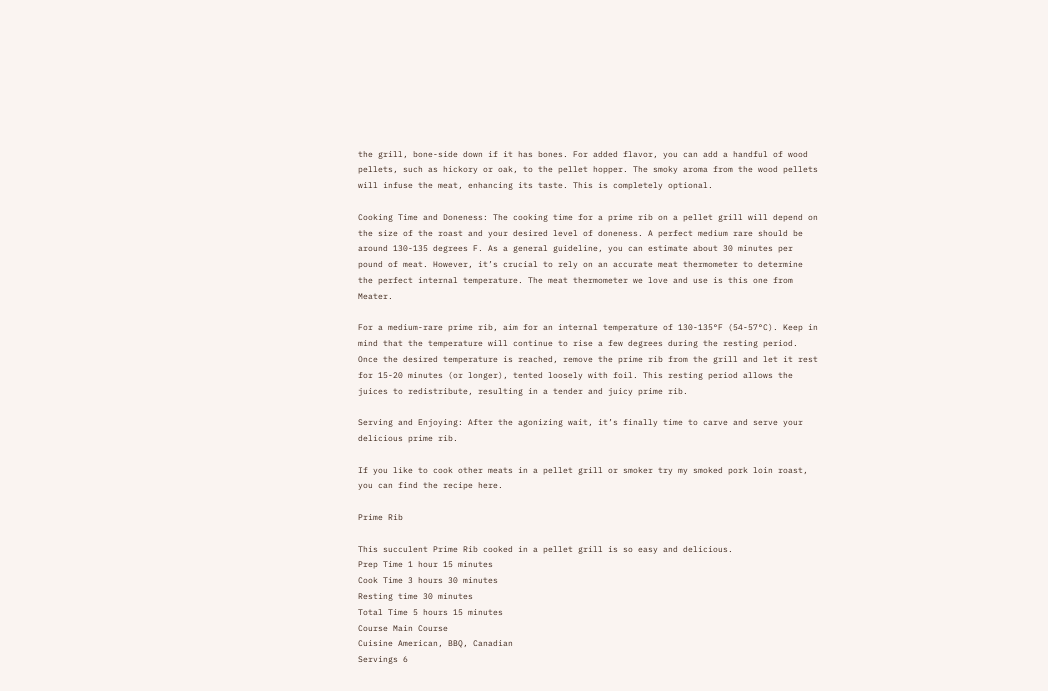the grill, bone-side down if it has bones. For added flavor, you can add a handful of wood pellets, such as hickory or oak, to the pellet hopper. The smoky aroma from the wood pellets will infuse the meat, enhancing its taste. This is completely optional.

Cooking Time and Doneness: The cooking time for a prime rib on a pellet grill will depend on the size of the roast and your desired level of doneness. A perfect medium rare should be around 130-135 degrees F. As a general guideline, you can estimate about 30 minutes per pound of meat. However, it’s crucial to rely on an accurate meat thermometer to determine the perfect internal temperature. The meat thermometer we love and use is this one from Meater.

For a medium-rare prime rib, aim for an internal temperature of 130-135°F (54-57°C). Keep in mind that the temperature will continue to rise a few degrees during the resting period. Once the desired temperature is reached, remove the prime rib from the grill and let it rest for 15-20 minutes (or longer), tented loosely with foil. This resting period allows the juices to redistribute, resulting in a tender and juicy prime rib.

Serving and Enjoying: After the agonizing wait, it’s finally time to carve and serve your delicious prime rib.

If you like to cook other meats in a pellet grill or smoker try my smoked pork loin roast, you can find the recipe here.

Prime Rib

This succulent Prime Rib cooked in a pellet grill is so easy and delicious.
Prep Time 1 hour 15 minutes
Cook Time 3 hours 30 minutes
Resting time 30 minutes
Total Time 5 hours 15 minutes
Course Main Course
Cuisine American, BBQ, Canadian
Servings 6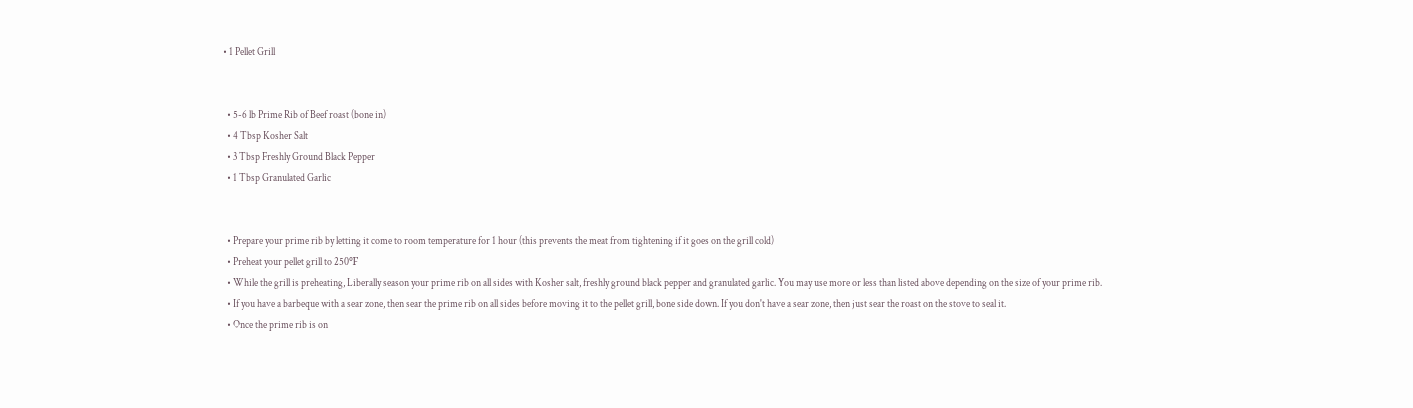• 1 Pellet Grill


  • 5-6 lb Prime Rib of Beef roast (bone in)
  • 4 Tbsp Kosher Salt
  • 3 Tbsp Freshly Ground Black Pepper
  • 1 Tbsp Granulated Garlic


  • Prepare your prime rib by letting it come to room temperature for 1 hour (this prevents the meat from tightening if it goes on the grill cold)
  • Preheat your pellet grill to 250℉
  • While the grill is preheating, Liberally season your prime rib on all sides with Kosher salt, freshly ground black pepper and granulated garlic. You may use more or less than listed above depending on the size of your prime rib.
  • If you have a barbeque with a sear zone, then sear the prime rib on all sides before moving it to the pellet grill, bone side down. If you don't have a sear zone, then just sear the roast on the stove to seal it.
  • Once the prime rib is on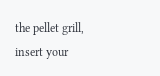the pellet grill, insert your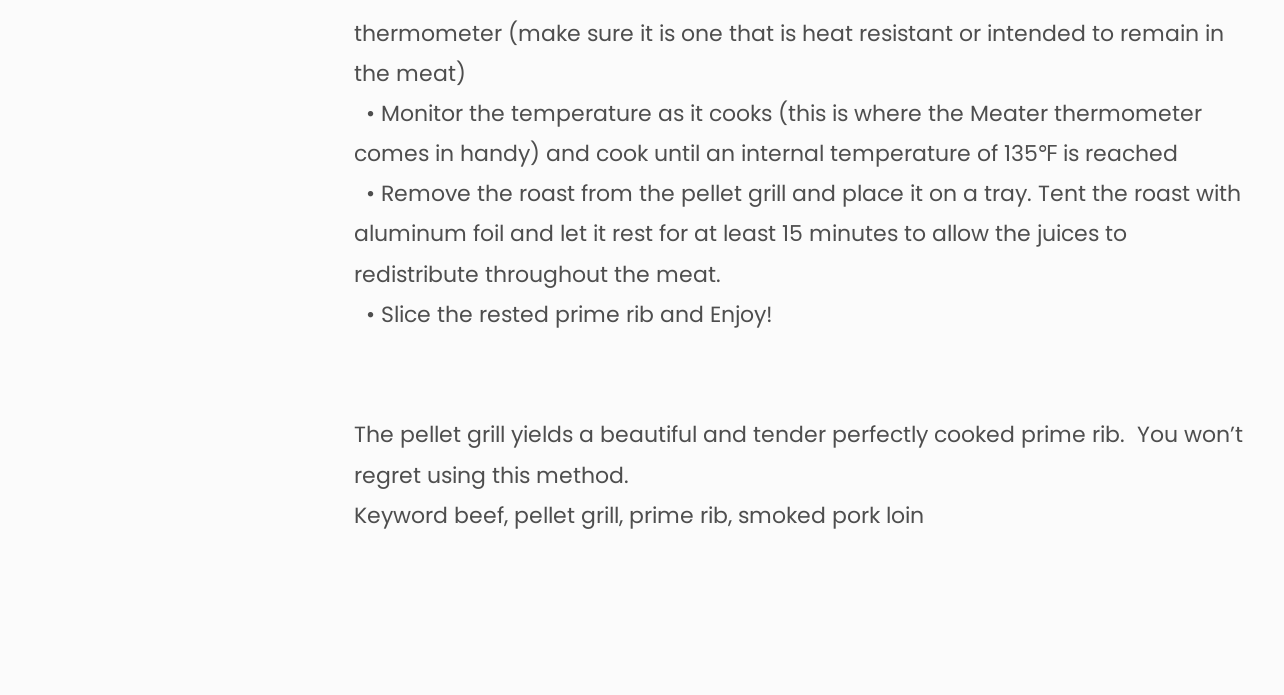thermometer (make sure it is one that is heat resistant or intended to remain in the meat)
  • Monitor the temperature as it cooks (this is where the Meater thermometer comes in handy) and cook until an internal temperature of 135℉ is reached
  • Remove the roast from the pellet grill and place it on a tray. Tent the roast with aluminum foil and let it rest for at least 15 minutes to allow the juices to redistribute throughout the meat.
  • Slice the rested prime rib and Enjoy!


The pellet grill yields a beautiful and tender perfectly cooked prime rib.  You won’t regret using this method.
Keyword beef, pellet grill, prime rib, smoked pork loin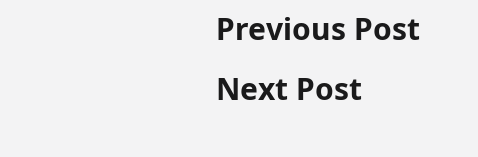Previous Post Next Post